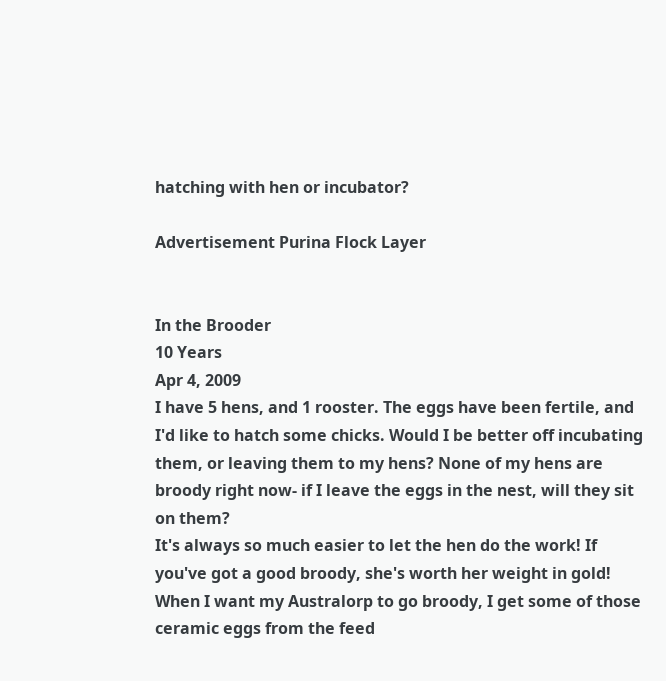hatching with hen or incubator?

Advertisement Purina Flock Layer


In the Brooder
10 Years
Apr 4, 2009
I have 5 hens, and 1 rooster. The eggs have been fertile, and I'd like to hatch some chicks. Would I be better off incubating them, or leaving them to my hens? None of my hens are broody right now- if I leave the eggs in the nest, will they sit on them?
It's always so much easier to let the hen do the work! If you've got a good broody, she's worth her weight in gold! When I want my Australorp to go broody, I get some of those ceramic eggs from the feed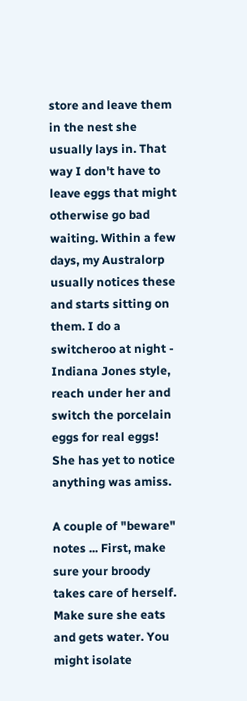store and leave them in the nest she usually lays in. That way I don't have to leave eggs that might otherwise go bad waiting. Within a few days, my Australorp usually notices these and starts sitting on them. I do a switcheroo at night - Indiana Jones style, reach under her and switch the porcelain eggs for real eggs! She has yet to notice anything was amiss.

A couple of "beware" notes ... First, make sure your broody takes care of herself. Make sure she eats and gets water. You might isolate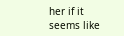her if it seems like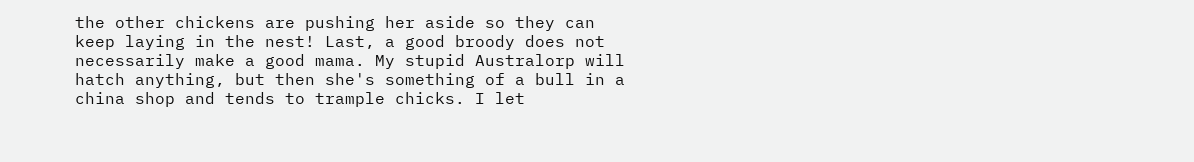the other chickens are pushing her aside so they can keep laying in the nest! Last, a good broody does not necessarily make a good mama. My stupid Australorp will hatch anything, but then she's something of a bull in a china shop and tends to trample chicks. I let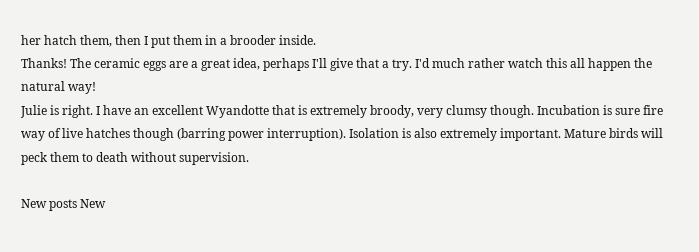her hatch them, then I put them in a brooder inside.
Thanks! The ceramic eggs are a great idea, perhaps I'll give that a try. I'd much rather watch this all happen the natural way!
Julie is right. I have an excellent Wyandotte that is extremely broody, very clumsy though. Incubation is sure fire way of live hatches though (barring power interruption). Isolation is also extremely important. Mature birds will peck them to death without supervision.

New posts New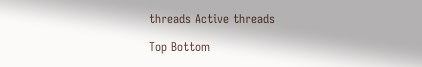threads Active threads

Top Bottom